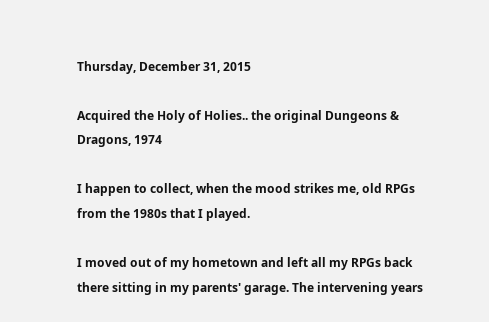Thursday, December 31, 2015

Acquired the Holy of Holies.. the original Dungeons & Dragons, 1974

I happen to collect, when the mood strikes me, old RPGs from the 1980s that I played.

I moved out of my hometown and left all my RPGs back there sitting in my parents' garage. The intervening years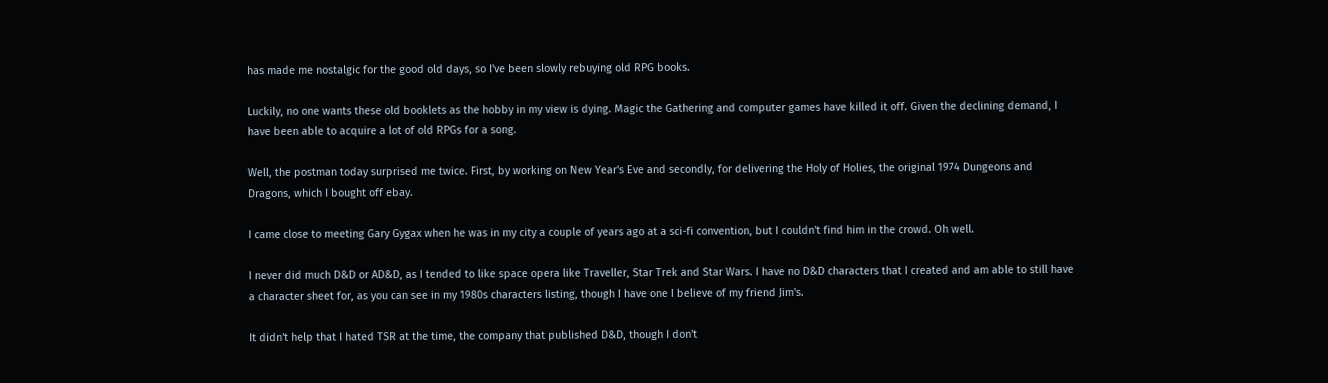has made me nostalgic for the good old days, so I've been slowly rebuying old RPG books.

Luckily, no one wants these old booklets as the hobby in my view is dying. Magic the Gathering and computer games have killed it off. Given the declining demand, I have been able to acquire a lot of old RPGs for a song.

Well, the postman today surprised me twice. First, by working on New Year's Eve and secondly, for delivering the Holy of Holies, the original 1974 Dungeons and Dragons, which I bought off ebay.

I came close to meeting Gary Gygax when he was in my city a couple of years ago at a sci-fi convention, but I couldn't find him in the crowd. Oh well.

I never did much D&D or AD&D, as I tended to like space opera like Traveller, Star Trek and Star Wars. I have no D&D characters that I created and am able to still have a character sheet for, as you can see in my 1980s characters listing, though I have one I believe of my friend Jim's.

It didn't help that I hated TSR at the time, the company that published D&D, though I don't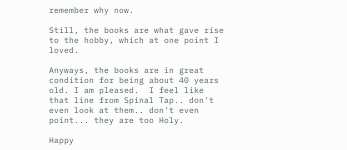remember why now.

Still, the books are what gave rise to the hobby, which at one point I loved.

Anyways, the books are in great condition for being about 40 years old. I am pleased.  I feel like that line from Spinal Tap.. don't even look at them.. don't even point... they are too Holy.

Happy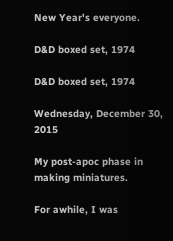New Year's everyone.

D&D boxed set, 1974

D&D boxed set, 1974

Wednesday, December 30, 2015

My post-apoc phase in making miniatures.

For awhile, I was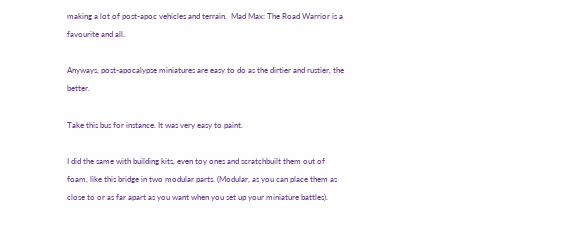making a lot of post-apoc vehicles and terrain.  Mad Max: The Road Warrior is a favourite and all.

Anyways, post-apocalypse miniatures are easy to do as the dirtier and rustier, the better.

Take this bus for instance. It was very easy to paint.

I did the same with building kits, even toy ones and scratchbuilt them out of foam, like this bridge in two modular parts. (Modular, as you can place them as close to or as far apart as you want when you set up your miniature battles).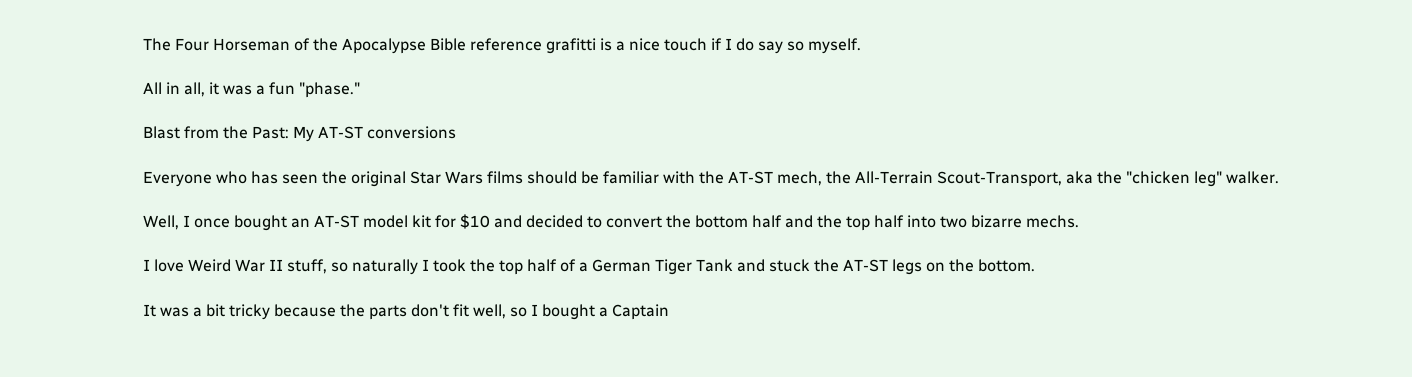The Four Horseman of the Apocalypse Bible reference grafitti is a nice touch if I do say so myself.

All in all, it was a fun "phase."

Blast from the Past: My AT-ST conversions

Everyone who has seen the original Star Wars films should be familiar with the AT-ST mech, the All-Terrain Scout-Transport, aka the "chicken leg" walker.

Well, I once bought an AT-ST model kit for $10 and decided to convert the bottom half and the top half into two bizarre mechs.

I love Weird War II stuff, so naturally I took the top half of a German Tiger Tank and stuck the AT-ST legs on the bottom.

It was a bit tricky because the parts don't fit well, so I bought a Captain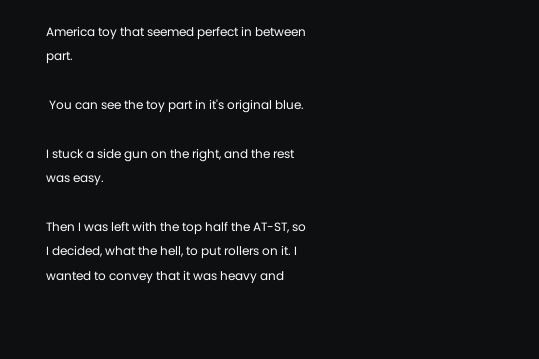America toy that seemed perfect in between part.

 You can see the toy part in it's original blue.

I stuck a side gun on the right, and the rest was easy.

Then I was left with the top half the AT-ST, so I decided, what the hell, to put rollers on it. I wanted to convey that it was heavy and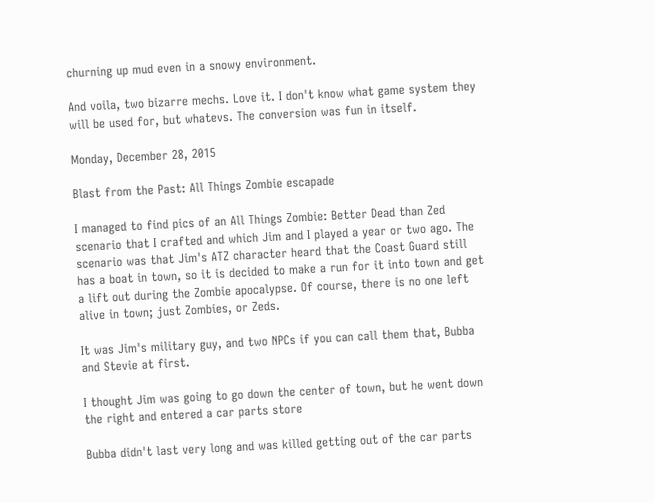churning up mud even in a snowy environment.

And voila, two bizarre mechs. Love it. I don't know what game system they will be used for, but whatevs. The conversion was fun in itself.

Monday, December 28, 2015

Blast from the Past: All Things Zombie escapade

I managed to find pics of an All Things Zombie: Better Dead than Zed scenario that I crafted and which Jim and I played a year or two ago. The scenario was that Jim's ATZ character heard that the Coast Guard still has a boat in town, so it is decided to make a run for it into town and get a lift out during the Zombie apocalypse. Of course, there is no one left alive in town; just Zombies, or Zeds.

It was Jim's military guy, and two NPCs if you can call them that, Bubba and Stevie at first.

I thought Jim was going to go down the center of town, but he went down the right and entered a car parts store

Bubba didn't last very long and was killed getting out of the car parts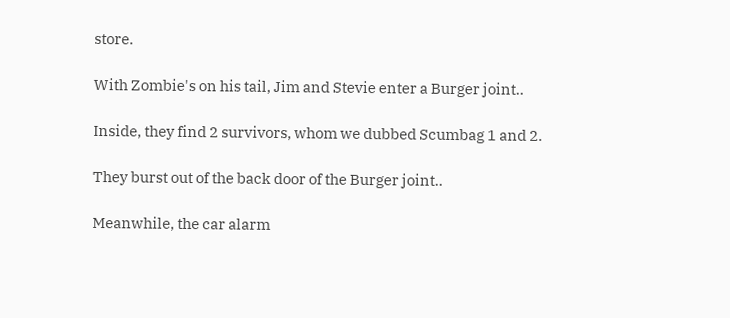store.

With Zombie's on his tail, Jim and Stevie enter a Burger joint..

Inside, they find 2 survivors, whom we dubbed Scumbag 1 and 2.

They burst out of the back door of the Burger joint..

Meanwhile, the car alarm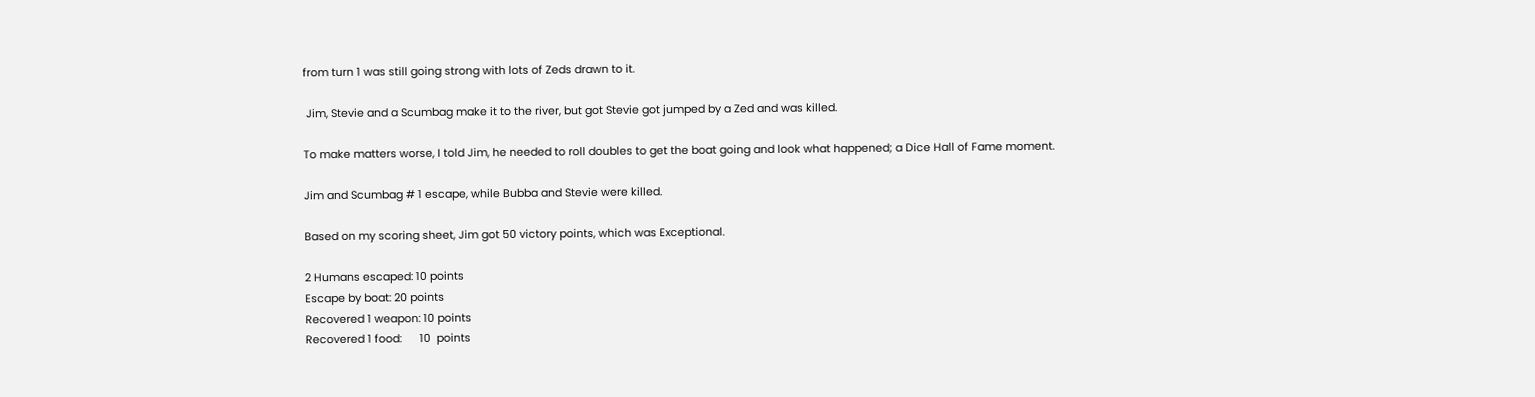from turn 1 was still going strong with lots of Zeds drawn to it.

 Jim, Stevie and a Scumbag make it to the river, but got Stevie got jumped by a Zed and was killed.

To make matters worse, I told Jim, he needed to roll doubles to get the boat going and look what happened; a Dice Hall of Fame moment.

Jim and Scumbag # 1 escape, while Bubba and Stevie were killed.

Based on my scoring sheet, Jim got 50 victory points, which was Exceptional.

2 Humans escaped: 10 points
Escape by boat: 20 points
Recovered 1 weapon: 10 points
Recovered 1 food:      10  points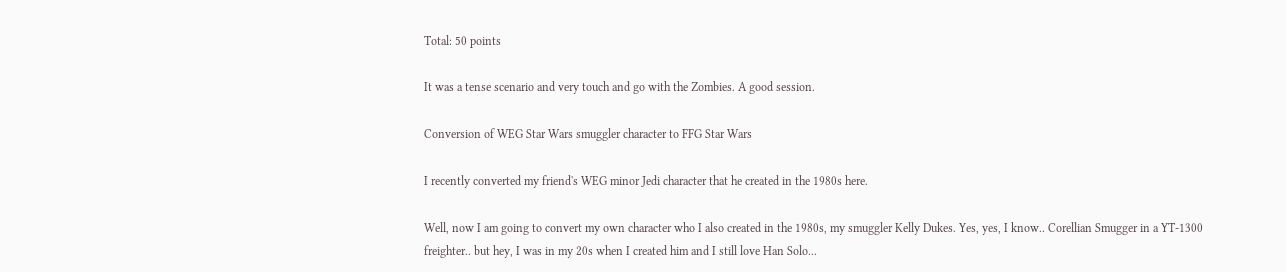Total: 50 points

It was a tense scenario and very touch and go with the Zombies. A good session.

Conversion of WEG Star Wars smuggler character to FFG Star Wars

I recently converted my friend's WEG minor Jedi character that he created in the 1980s here.

Well, now I am going to convert my own character who I also created in the 1980s, my smuggler Kelly Dukes. Yes, yes, I know.. Corellian Smugger in a YT-1300 freighter.. but hey, I was in my 20s when I created him and I still love Han Solo...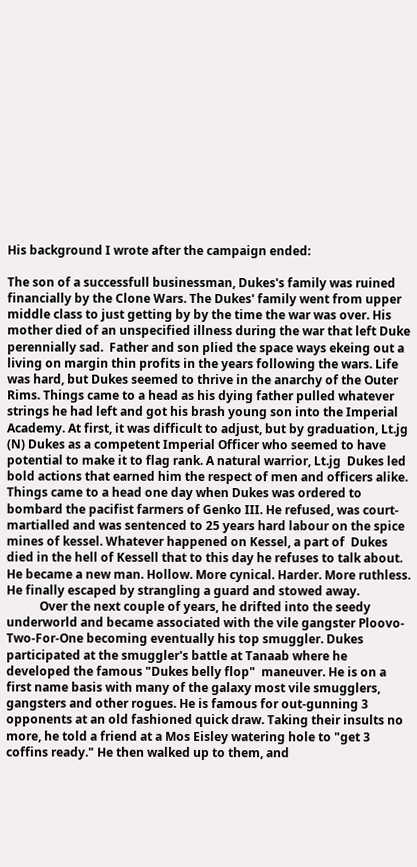His background I wrote after the campaign ended:

The son of a successfull businessman, Dukes's family was ruined financially by the Clone Wars. The Dukes' family went from upper middle class to just getting by by the time the war was over. His mother died of an unspecified illness during the war that left Duke perennially sad.  Father and son plied the space ways ekeing out a living on margin thin profits in the years following the wars. Life was hard, but Dukes seemed to thrive in the anarchy of the Outer Rims. Things came to a head as his dying father pulled whatever strings he had left and got his brash young son into the Imperial Academy. At first, it was difficult to adjust, but by graduation, Lt.jg (N) Dukes as a competent Imperial Officer who seemed to have potential to make it to flag rank. A natural warrior, Lt.jg  Dukes led bold actions that earned him the respect of men and officers alike. Things came to a head one day when Dukes was ordered to bombard the pacifist farmers of Genko III. He refused, was court-martialled and was sentenced to 25 years hard labour on the spice mines of kessel. Whatever happened on Kessel, a part of  Dukes died in the hell of Kessell that to this day he refuses to talk about. He became a new man. Hollow. More cynical. Harder. More ruthless. He finally escaped by strangling a guard and stowed away.
           Over the next couple of years, he drifted into the seedy underworld and became associated with the vile gangster Ploovo-Two-For-One becoming eventually his top smuggler. Dukes participated at the smuggler's battle at Tanaab where he developed the famous "Dukes belly flop"  maneuver. He is on a first name basis with many of the galaxy most vile smugglers, gangsters and other rogues. He is famous for out-gunning 3 opponents at an old fashioned quick draw. Taking their insults no more, he told a friend at a Mos Eisley watering hole to "get 3 coffins ready." He then walked up to them, and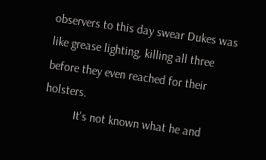observers to this day swear Dukes was like grease lighting, killing all three before they even reached for their holsters.
          It's not known what he and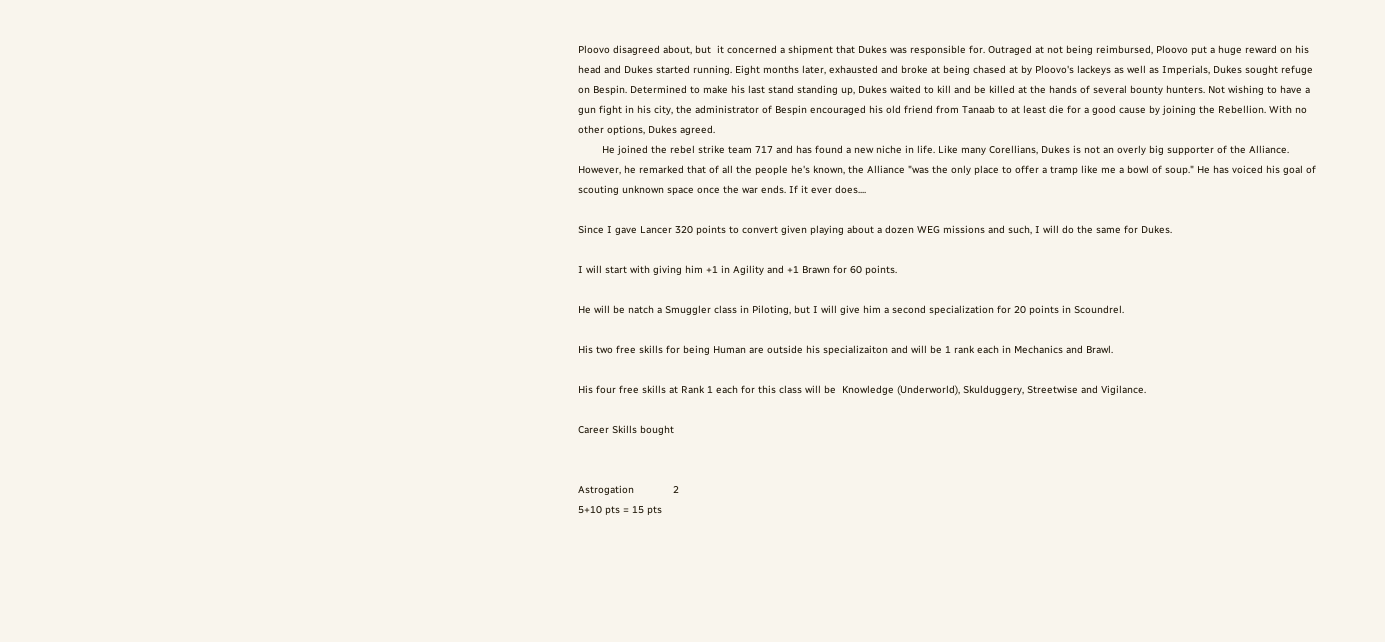Ploovo disagreed about, but  it concerned a shipment that Dukes was responsible for. Outraged at not being reimbursed, Ploovo put a huge reward on his head and Dukes started running. Eight months later, exhausted and broke at being chased at by Ploovo's lackeys as well as Imperials, Dukes sought refuge on Bespin. Determined to make his last stand standing up, Dukes waited to kill and be killed at the hands of several bounty hunters. Not wishing to have a gun fight in his city, the administrator of Bespin encouraged his old friend from Tanaab to at least die for a good cause by joining the Rebellion. With no other options, Dukes agreed.
        He joined the rebel strike team 717 and has found a new niche in life. Like many Corellians, Dukes is not an overly big supporter of the Alliance. However, he remarked that of all the people he's known, the Alliance "was the only place to offer a tramp like me a bowl of soup." He has voiced his goal of scouting unknown space once the war ends. If it ever does....

Since I gave Lancer 320 points to convert given playing about a dozen WEG missions and such, I will do the same for Dukes.

I will start with giving him +1 in Agility and +1 Brawn for 60 points.

He will be natch a Smuggler class in Piloting, but I will give him a second specialization for 20 points in Scoundrel.

His two free skills for being Human are outside his specializaiton and will be 1 rank each in Mechanics and Brawl.

His four free skills at Rank 1 each for this class will be  Knowledge (Underworld), Skulduggery, Streetwise and Vigilance.

Career Skills bought


Astrogation             2
5+10 pts = 15 pts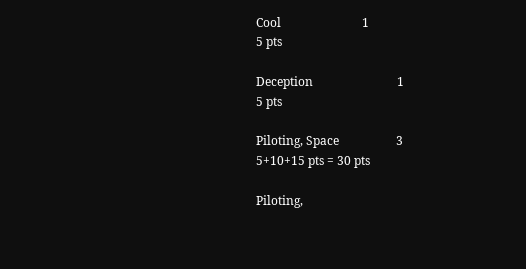Cool                           1
5 pts

Deception                            1
5 pts

Piloting, Space                   3
5+10+15 pts = 30 pts

Piloting,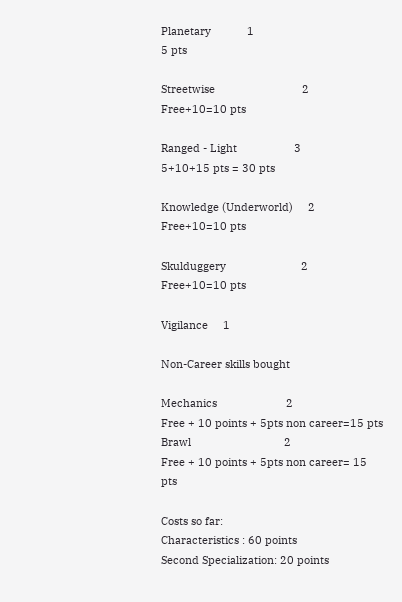Planetary            1
5 pts

Streetwise                             2
Free+10=10 pts

Ranged - Light                   3
5+10+15 pts = 30 pts

Knowledge (Underworld)     2
Free+10=10 pts

Skulduggery                         2
Free+10=10 pts

Vigilance     1

Non-Career skills bought

Mechanics                       2                                  Free + 10 points + 5pts non career=15 pts
Brawl                               2                                 Free + 10 points + 5pts non career= 15 pts

Costs so far:
Characteristics : 60 points
Second Specialization: 20 points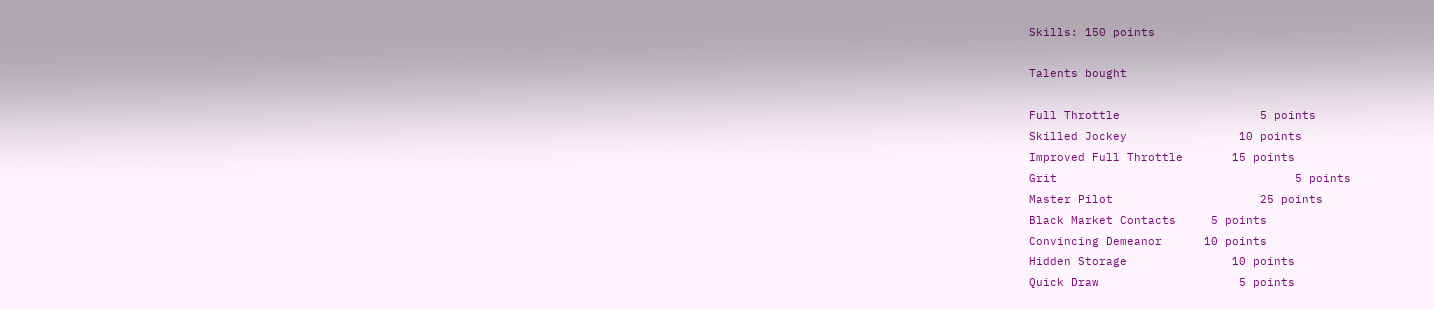Skills: 150 points

Talents bought

Full Throttle                    5 points
Skilled Jockey                10 points
Improved Full Throttle       15 points
Grit                                  5 points
Master Pilot                     25 points
Black Market Contacts     5 points
Convincing Demeanor      10 points
Hidden Storage               10 points
Quick Draw                    5 points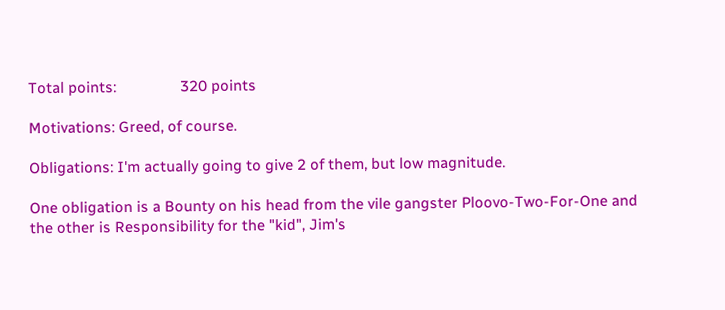Total points:                320 points

Motivations: Greed, of course.

Obligations: I'm actually going to give 2 of them, but low magnitude.

One obligation is a Bounty on his head from the vile gangster Ploovo-Two-For-One and the other is Responsibility for the "kid", Jim's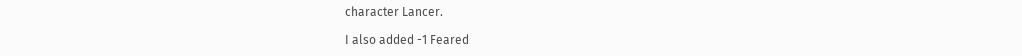character Lancer.

I also added -1 Feared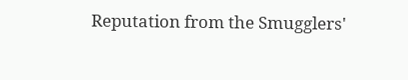Reputation from the Smugglers'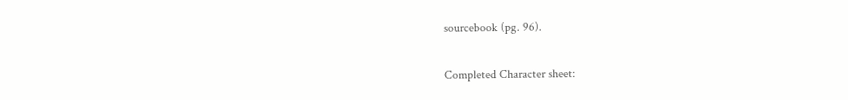sourcebook (pg. 96).

Completed Character sheet: